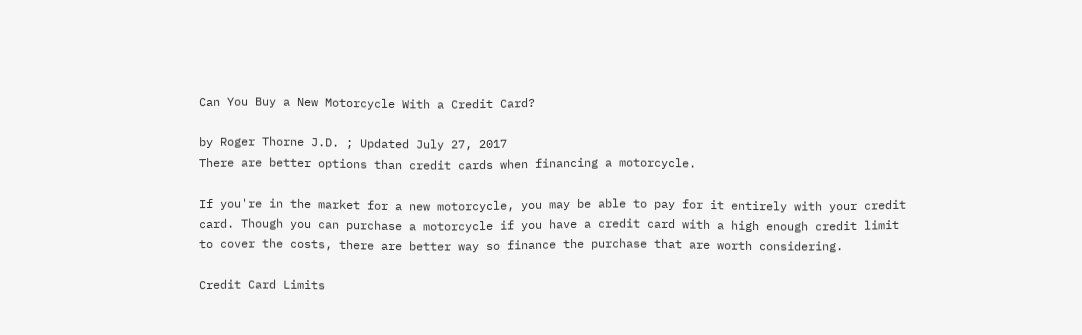Can You Buy a New Motorcycle With a Credit Card?

by Roger Thorne J.D. ; Updated July 27, 2017
There are better options than credit cards when financing a motorcycle.

If you're in the market for a new motorcycle, you may be able to pay for it entirely with your credit card. Though you can purchase a motorcycle if you have a credit card with a high enough credit limit to cover the costs, there are better way so finance the purchase that are worth considering.

Credit Card Limits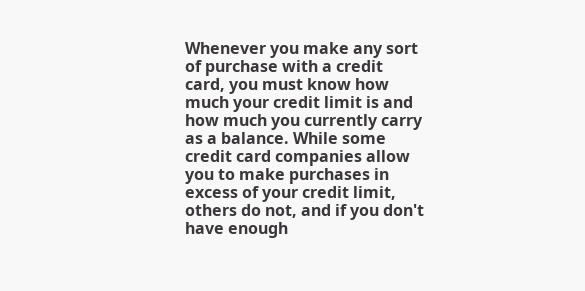Whenever you make any sort of purchase with a credit card, you must know how much your credit limit is and how much you currently carry as a balance. While some credit card companies allow you to make purchases in excess of your credit limit, others do not, and if you don't have enough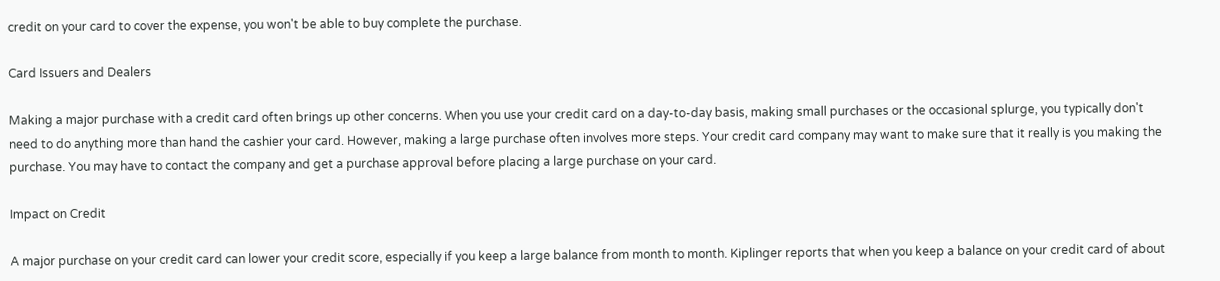credit on your card to cover the expense, you won't be able to buy complete the purchase.

Card Issuers and Dealers

Making a major purchase with a credit card often brings up other concerns. When you use your credit card on a day-to-day basis, making small purchases or the occasional splurge, you typically don't need to do anything more than hand the cashier your card. However, making a large purchase often involves more steps. Your credit card company may want to make sure that it really is you making the purchase. You may have to contact the company and get a purchase approval before placing a large purchase on your card.

Impact on Credit

A major purchase on your credit card can lower your credit score, especially if you keep a large balance from month to month. Kiplinger reports that when you keep a balance on your credit card of about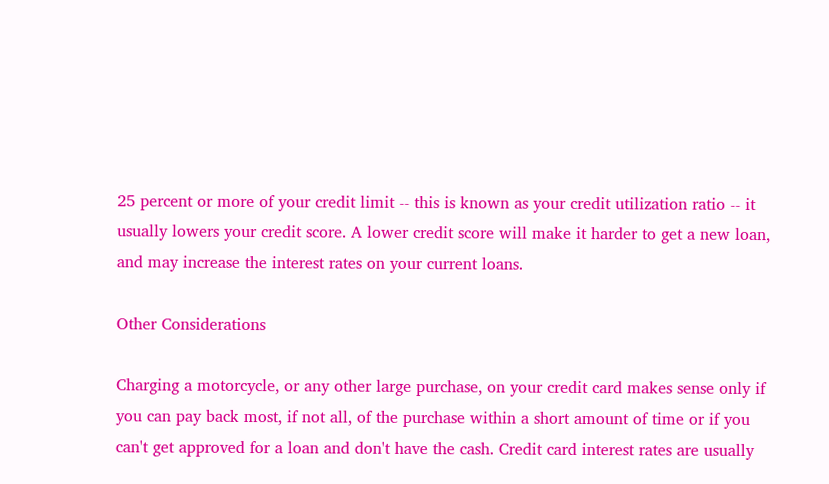25 percent or more of your credit limit -- this is known as your credit utilization ratio -- it usually lowers your credit score. A lower credit score will make it harder to get a new loan, and may increase the interest rates on your current loans.

Other Considerations

Charging a motorcycle, or any other large purchase, on your credit card makes sense only if you can pay back most, if not all, of the purchase within a short amount of time or if you can't get approved for a loan and don't have the cash. Credit card interest rates are usually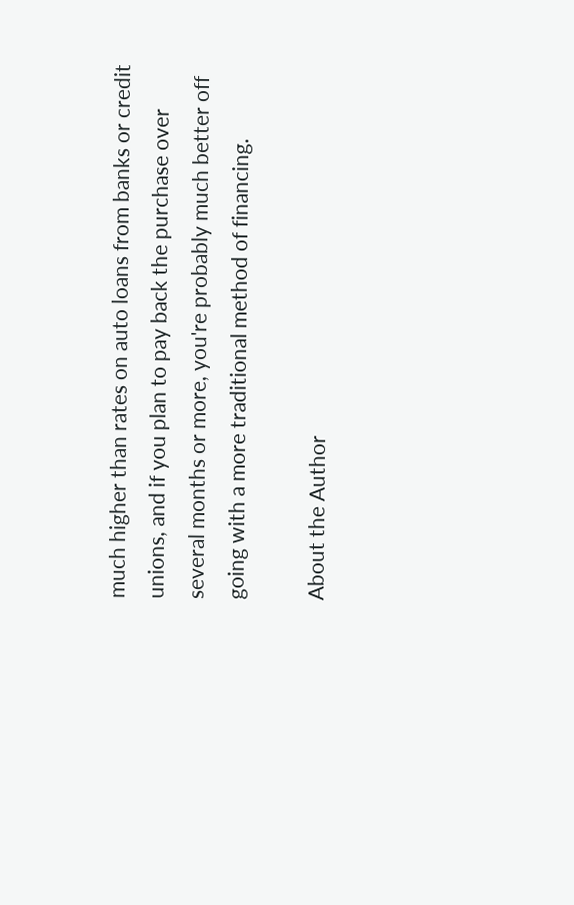much higher than rates on auto loans from banks or credit unions, and if you plan to pay back the purchase over several months or more, you're probably much better off going with a more traditional method of financing.

About the Author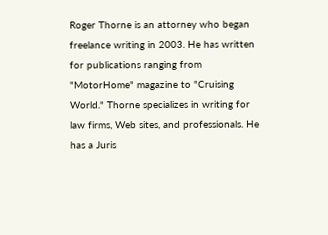Roger Thorne is an attorney who began freelance writing in 2003. He has written for publications ranging from "MotorHome" magazine to "Cruising World." Thorne specializes in writing for law firms, Web sites, and professionals. He has a Juris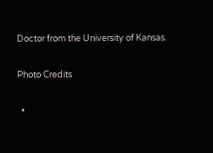Doctor from the University of Kansas.

Photo Credits

  •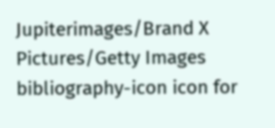Jupiterimages/Brand X Pictures/Getty Images
bibliography-icon icon for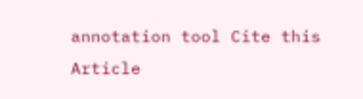annotation tool Cite this Article